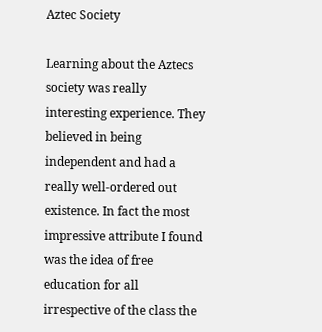Aztec Society

Learning about the Aztecs society was really interesting experience. They believed in being independent and had a really well-ordered out existence. In fact the most impressive attribute I found was the idea of free education for all irrespective of the class the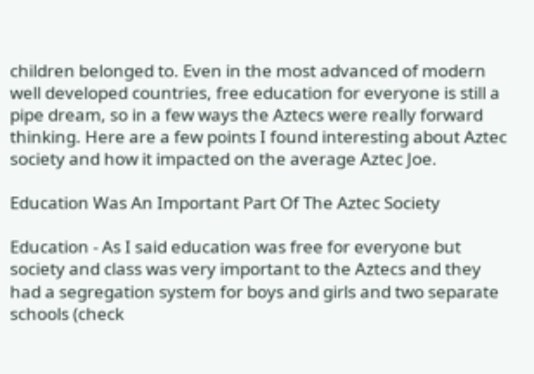children belonged to. Even in the most advanced of modern well developed countries, free education for everyone is still a pipe dream, so in a few ways the Aztecs were really forward thinking. Here are a few points I found interesting about Aztec society and how it impacted on the average Aztec Joe.

Education Was An Important Part Of The Aztec Society

Education - As I said education was free for everyone but society and class was very important to the Aztecs and they had a segregation system for boys and girls and two separate schools (check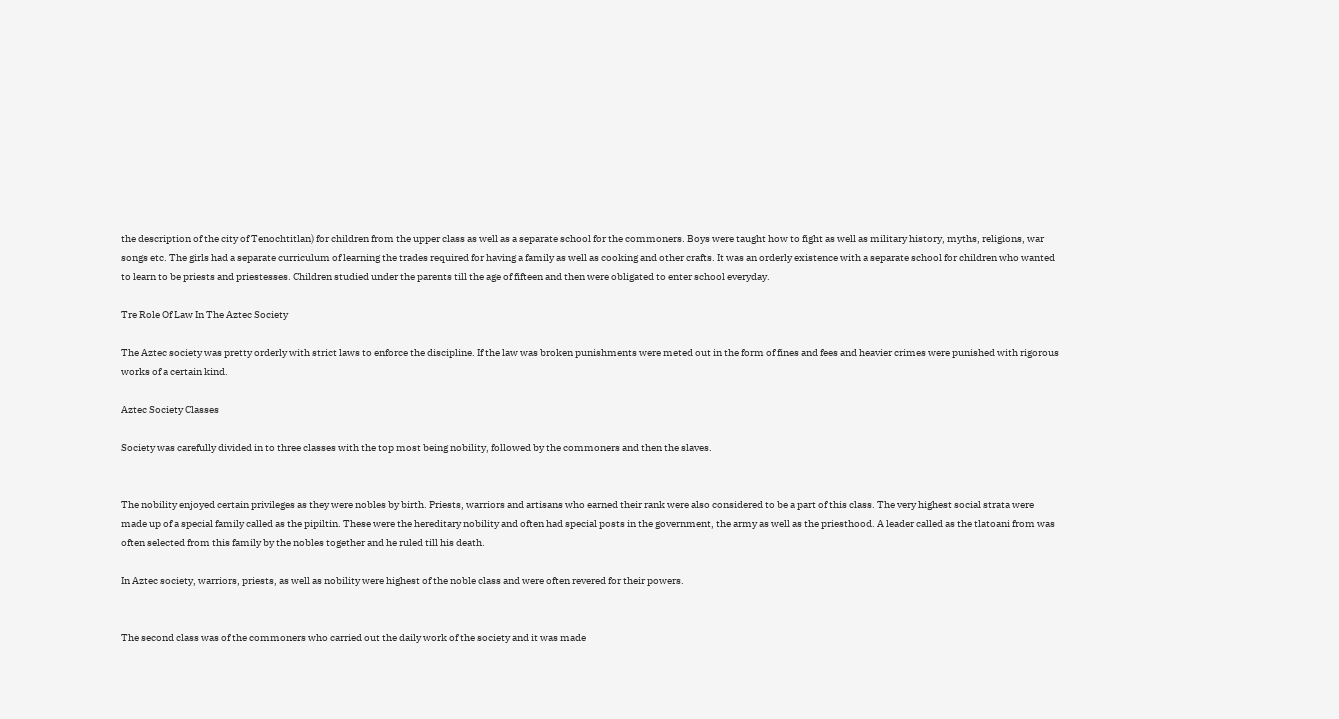the description of the city of Tenochtitlan) for children from the upper class as well as a separate school for the commoners. Boys were taught how to fight as well as military history, myths, religions, war songs etc. The girls had a separate curriculum of learning the trades required for having a family as well as cooking and other crafts. It was an orderly existence with a separate school for children who wanted to learn to be priests and priestesses. Children studied under the parents till the age of fifteen and then were obligated to enter school everyday.

Tre Role Of Law In The Aztec Society

The Aztec society was pretty orderly with strict laws to enforce the discipline. If the law was broken punishments were meted out in the form of fines and fees and heavier crimes were punished with rigorous works of a certain kind.

Aztec Society Classes

Society was carefully divided in to three classes with the top most being nobility, followed by the commoners and then the slaves.


The nobility enjoyed certain privileges as they were nobles by birth. Priests, warriors and artisans who earned their rank were also considered to be a part of this class. The very highest social strata were made up of a special family called as the pipiltin. These were the hereditary nobility and often had special posts in the government, the army as well as the priesthood. A leader called as the tlatoani from was often selected from this family by the nobles together and he ruled till his death.

In Aztec society, warriors, priests, as well as nobility were highest of the noble class and were often revered for their powers.


The second class was of the commoners who carried out the daily work of the society and it was made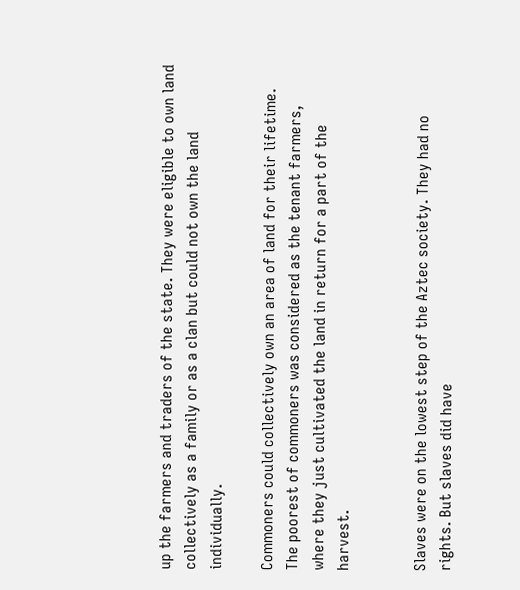up the farmers and traders of the state. They were eligible to own land collectively as a family or as a clan but could not own the land individually.

Commoners could collectively own an area of land for their lifetime. The poorest of commoners was considered as the tenant farmers, where they just cultivated the land in return for a part of the harvest.


Slaves were on the lowest step of the Aztec society. They had no rights. But slaves did have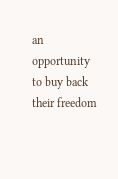an opportunity to buy back their freedom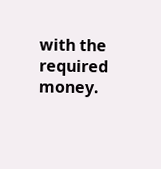with the required money.